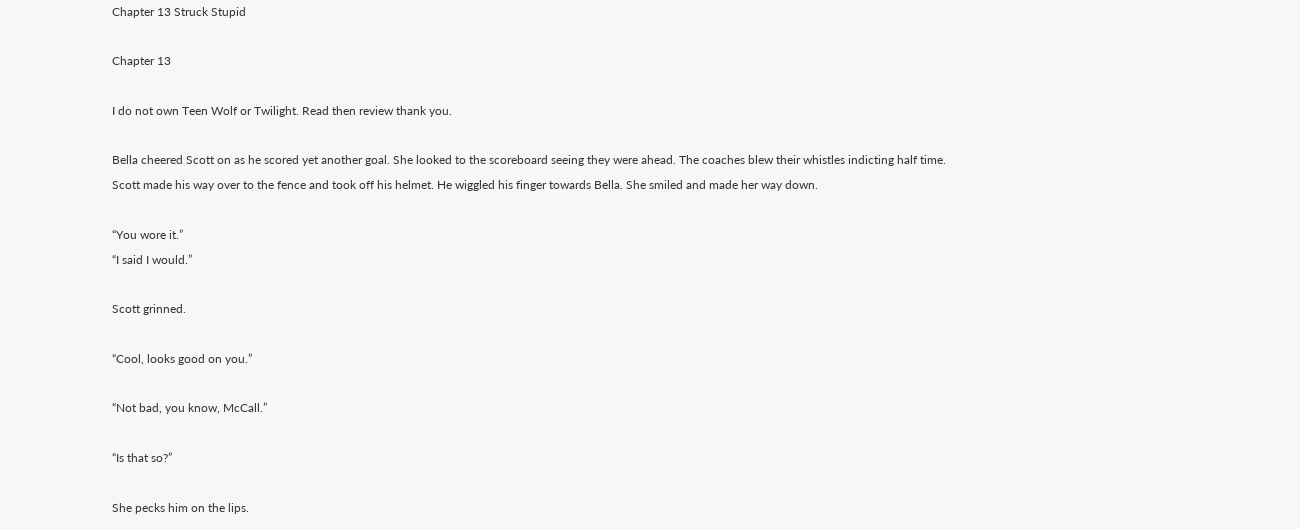Chapter 13 Struck Stupid

Chapter 13

I do not own Teen Wolf or Twilight. Read then review thank you.

Bella cheered Scott on as he scored yet another goal. She looked to the scoreboard seeing they were ahead. The coaches blew their whistles indicting half time. Scott made his way over to the fence and took off his helmet. He wiggled his finger towards Bella. She smiled and made her way down.

“You wore it.”
“I said I would.”

Scott grinned.

“Cool, looks good on you.”

“Not bad, you know, McCall.”

“Is that so?”

She pecks him on the lips.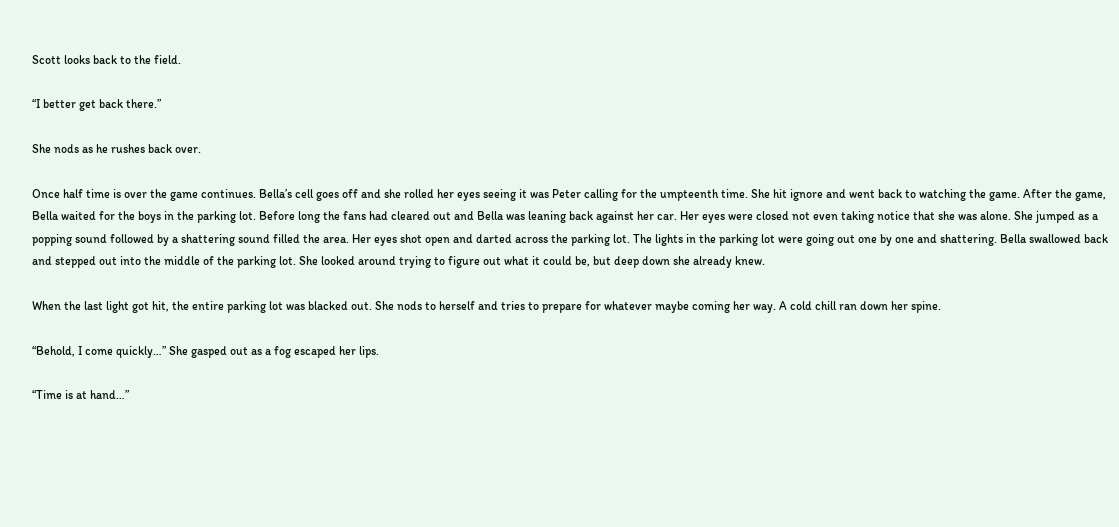Scott looks back to the field.

“I better get back there.”

She nods as he rushes back over.

Once half time is over the game continues. Bella’s cell goes off and she rolled her eyes seeing it was Peter calling for the umpteenth time. She hit ignore and went back to watching the game. After the game, Bella waited for the boys in the parking lot. Before long the fans had cleared out and Bella was leaning back against her car. Her eyes were closed not even taking notice that she was alone. She jumped as a popping sound followed by a shattering sound filled the area. Her eyes shot open and darted across the parking lot. The lights in the parking lot were going out one by one and shattering. Bella swallowed back and stepped out into the middle of the parking lot. She looked around trying to figure out what it could be, but deep down she already knew.

When the last light got hit, the entire parking lot was blacked out. She nods to herself and tries to prepare for whatever maybe coming her way. A cold chill ran down her spine.

“Behold, I come quickly…” She gasped out as a fog escaped her lips.

“Time is at hand…”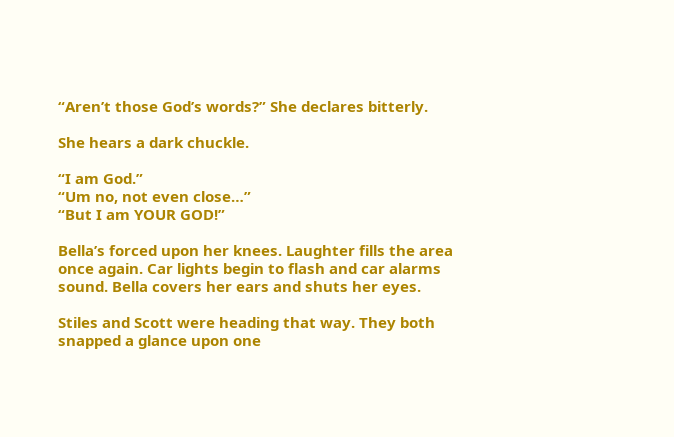“Aren’t those God’s words?” She declares bitterly.

She hears a dark chuckle.

“I am God.”
“Um no, not even close…”
“But I am YOUR GOD!”

Bella’s forced upon her knees. Laughter fills the area once again. Car lights begin to flash and car alarms sound. Bella covers her ears and shuts her eyes.

Stiles and Scott were heading that way. They both snapped a glance upon one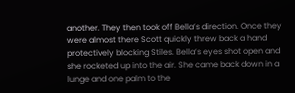another. They then took off Bella’s direction. Once they were almost there Scott quickly threw back a hand protectively blocking Stiles. Bella’s eyes shot open and she rocketed up into the air. She came back down in a lunge and one palm to the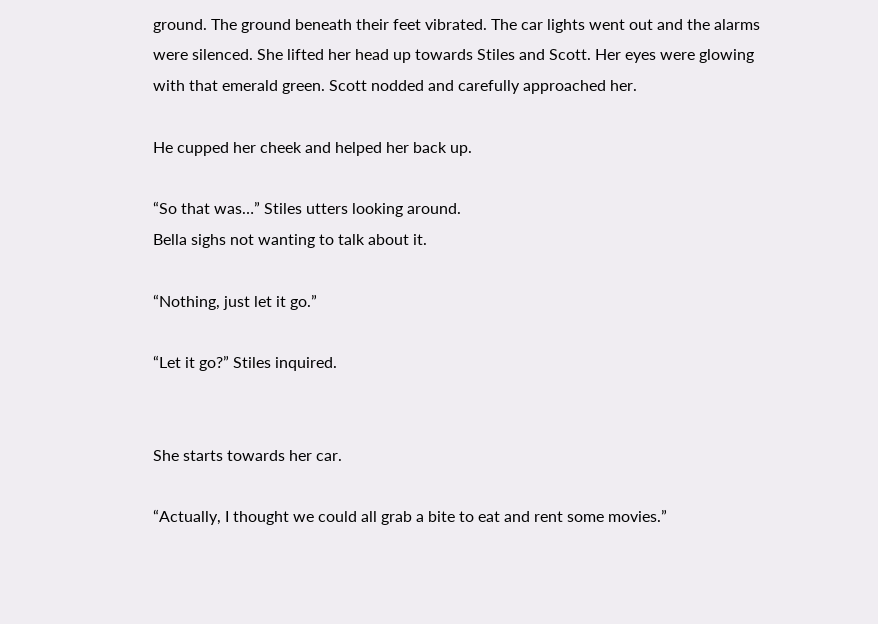ground. The ground beneath their feet vibrated. The car lights went out and the alarms were silenced. She lifted her head up towards Stiles and Scott. Her eyes were glowing with that emerald green. Scott nodded and carefully approached her.

He cupped her cheek and helped her back up.

“So that was…” Stiles utters looking around.
Bella sighs not wanting to talk about it.

“Nothing, just let it go.”

“Let it go?” Stiles inquired.


She starts towards her car.

“Actually, I thought we could all grab a bite to eat and rent some movies.”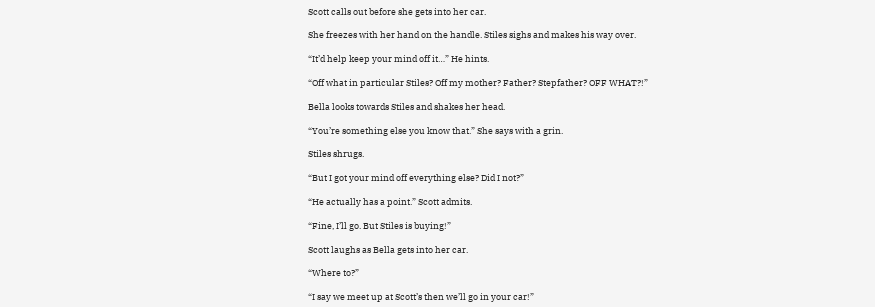Scott calls out before she gets into her car.

She freezes with her hand on the handle. Stiles sighs and makes his way over.

“It’d help keep your mind off it…” He hints.

“Off what in particular Stiles? Off my mother? Father? Stepfather? OFF WHAT?!”

Bella looks towards Stiles and shakes her head.

“You’re something else you know that.” She says with a grin.

Stiles shrugs.

“But I got your mind off everything else? Did I not?”

“He actually has a point.” Scott admits.

“Fine, I’ll go. But Stiles is buying!”

Scott laughs as Bella gets into her car.

“Where to?”

“I say we meet up at Scott’s then we’ll go in your car!”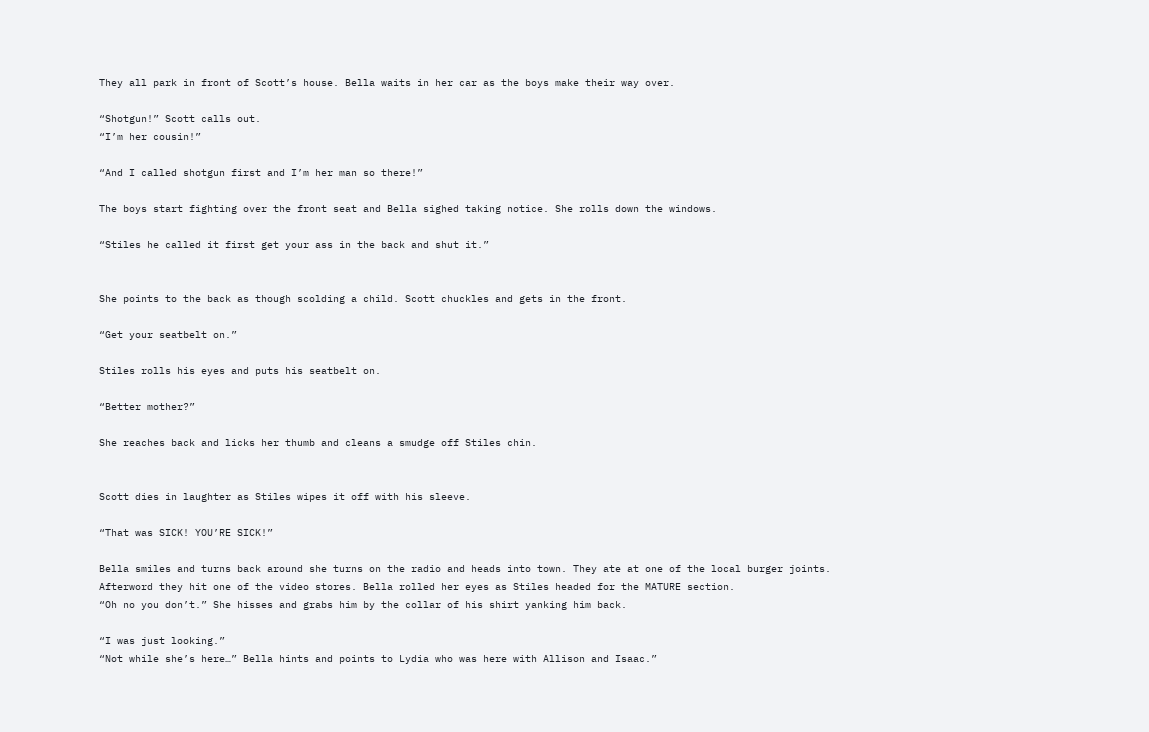They all park in front of Scott’s house. Bella waits in her car as the boys make their way over.

“Shotgun!” Scott calls out.
“I’m her cousin!”

“And I called shotgun first and I’m her man so there!”

The boys start fighting over the front seat and Bella sighed taking notice. She rolls down the windows.

“Stiles he called it first get your ass in the back and shut it.”


She points to the back as though scolding a child. Scott chuckles and gets in the front.

“Get your seatbelt on.”

Stiles rolls his eyes and puts his seatbelt on.

“Better mother?”

She reaches back and licks her thumb and cleans a smudge off Stiles chin.


Scott dies in laughter as Stiles wipes it off with his sleeve.

“That was SICK! YOU’RE SICK!”

Bella smiles and turns back around she turns on the radio and heads into town. They ate at one of the local burger joints. Afterword they hit one of the video stores. Bella rolled her eyes as Stiles headed for the MATURE section.
“Oh no you don’t.” She hisses and grabs him by the collar of his shirt yanking him back.

“I was just looking.”
“Not while she’s here…” Bella hints and points to Lydia who was here with Allison and Isaac.”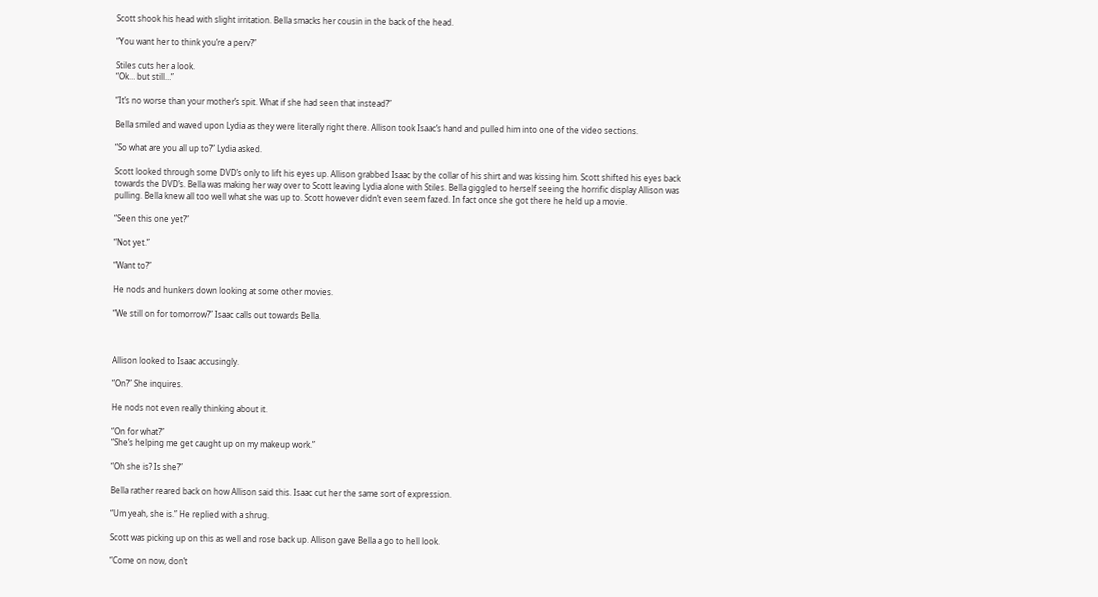Scott shook his head with slight irritation. Bella smacks her cousin in the back of the head.

“You want her to think you’re a perv?”

Stiles cuts her a look.
“Ok… but still…”

“It’s no worse than your mother’s spit. What if she had seen that instead?”

Bella smiled and waved upon Lydia as they were literally right there. Allison took Isaac’s hand and pulled him into one of the video sections.

“So what are you all up to?” Lydia asked.

Scott looked through some DVD’s only to lift his eyes up. Allison grabbed Isaac by the collar of his shirt and was kissing him. Scott shifted his eyes back towards the DVD’s. Bella was making her way over to Scott leaving Lydia alone with Stiles. Bella giggled to herself seeing the horrific display Allison was pulling. Bella knew all too well what she was up to. Scott however didn’t even seem fazed. In fact once she got there he held up a movie.

“Seen this one yet?”

“Not yet.”

“Want to?”

He nods and hunkers down looking at some other movies.

“We still on for tomorrow?” Isaac calls out towards Bella.



Allison looked to Isaac accusingly.

“On?” She inquires.

He nods not even really thinking about it.

“On for what?”
“She’s helping me get caught up on my makeup work.”

“Oh she is? Is she?”

Bella rather reared back on how Allison said this. Isaac cut her the same sort of expression.

“Um yeah, she is.” He replied with a shrug.

Scott was picking up on this as well and rose back up. Allison gave Bella a go to hell look.

“Come on now, don’t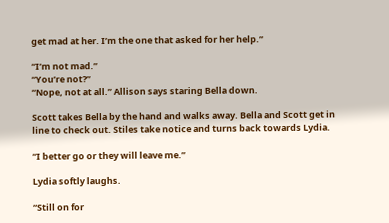get mad at her. I’m the one that asked for her help.”

“I’m not mad.”
“You’re not?”
“Nope, not at all.” Allison says staring Bella down.

Scott takes Bella by the hand and walks away. Bella and Scott get in line to check out. Stiles take notice and turns back towards Lydia.

“I better go or they will leave me.”

Lydia softly laughs.

“Still on for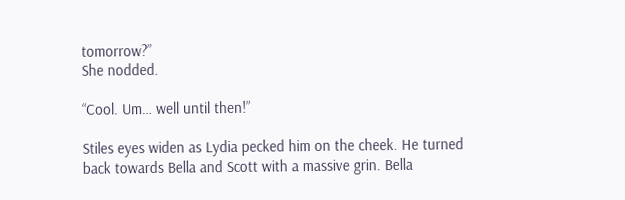tomorrow?”
She nodded.

“Cool. Um… well until then!”

Stiles eyes widen as Lydia pecked him on the cheek. He turned back towards Bella and Scott with a massive grin. Bella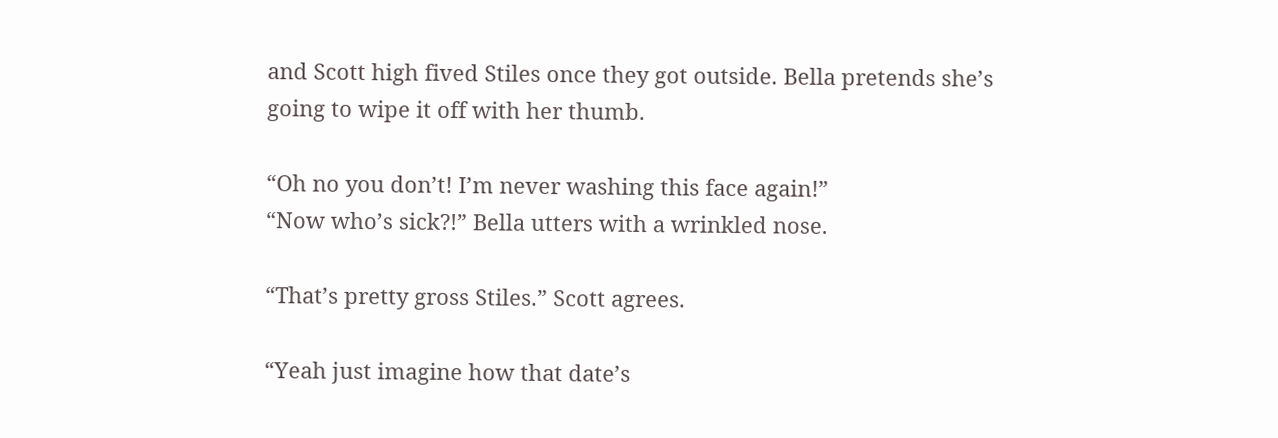and Scott high fived Stiles once they got outside. Bella pretends she’s going to wipe it off with her thumb.

“Oh no you don’t! I’m never washing this face again!”
“Now who’s sick?!” Bella utters with a wrinkled nose.

“That’s pretty gross Stiles.” Scott agrees.

“Yeah just imagine how that date’s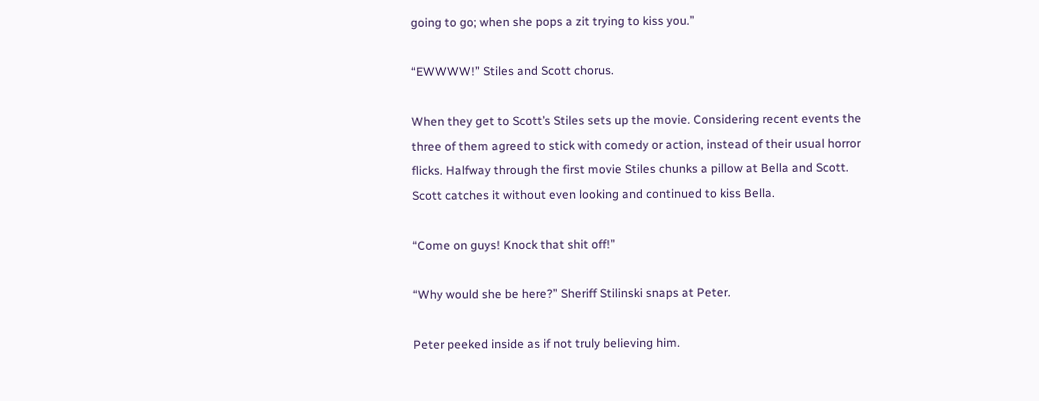going to go; when she pops a zit trying to kiss you.”

“EWWWW!” Stiles and Scott chorus.

When they get to Scott’s Stiles sets up the movie. Considering recent events the three of them agreed to stick with comedy or action, instead of their usual horror flicks. Halfway through the first movie Stiles chunks a pillow at Bella and Scott. Scott catches it without even looking and continued to kiss Bella.

“Come on guys! Knock that shit off!”

“Why would she be here?” Sheriff Stilinski snaps at Peter.

Peter peeked inside as if not truly believing him.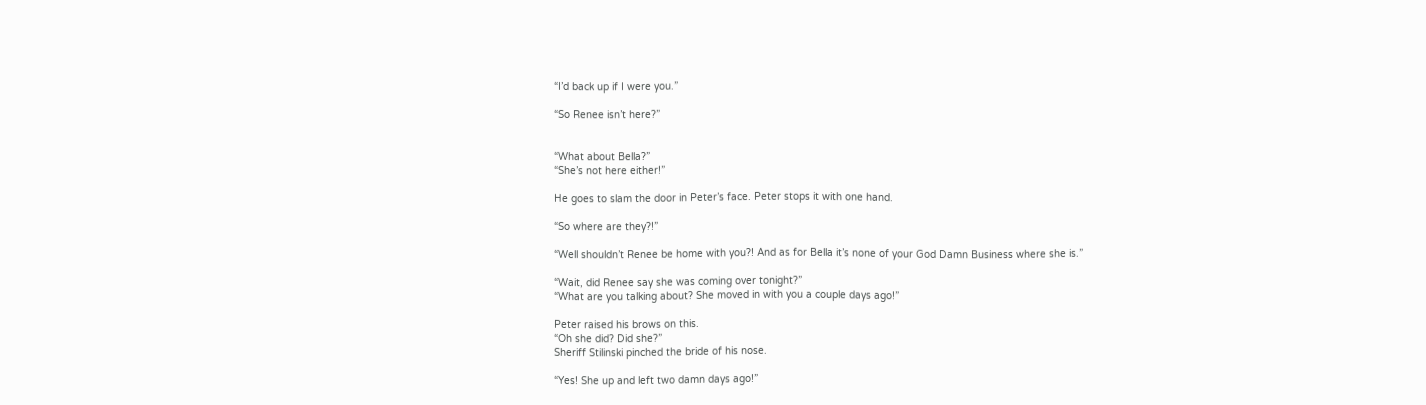“I’d back up if I were you.”

“So Renee isn’t here?”


“What about Bella?”
“She’s not here either!”

He goes to slam the door in Peter’s face. Peter stops it with one hand.

“So where are they?!”

“Well shouldn’t Renee be home with you?! And as for Bella it’s none of your God Damn Business where she is.”

“Wait, did Renee say she was coming over tonight?”
“What are you talking about? She moved in with you a couple days ago!”

Peter raised his brows on this.
“Oh she did? Did she?”
Sheriff Stilinski pinched the bride of his nose.

“Yes! She up and left two damn days ago!”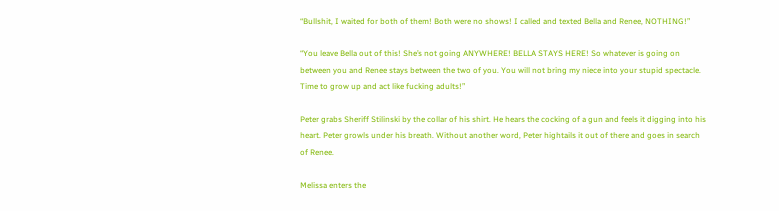“Bullshit, I waited for both of them! Both were no shows! I called and texted Bella and Renee, NOTHING!”

“You leave Bella out of this! She’s not going ANYWHERE! BELLA STAYS HERE! So whatever is going on between you and Renee stays between the two of you. You will not bring my niece into your stupid spectacle. Time to grow up and act like fucking adults!”

Peter grabs Sheriff Stilinski by the collar of his shirt. He hears the cocking of a gun and feels it digging into his heart. Peter growls under his breath. Without another word, Peter hightails it out of there and goes in search of Renee.

Melissa enters the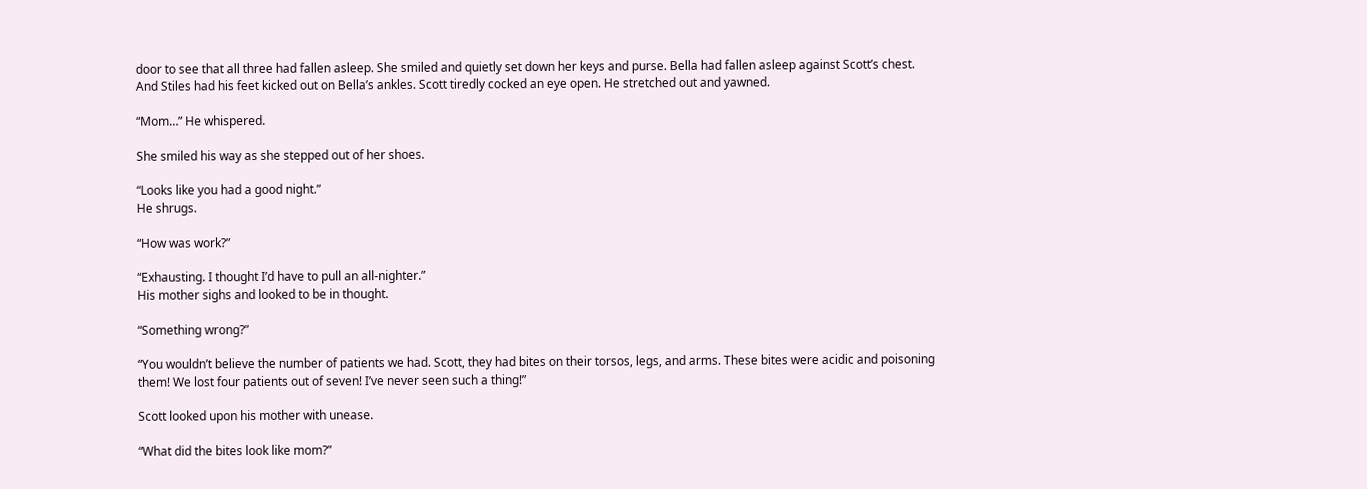door to see that all three had fallen asleep. She smiled and quietly set down her keys and purse. Bella had fallen asleep against Scott’s chest. And Stiles had his feet kicked out on Bella’s ankles. Scott tiredly cocked an eye open. He stretched out and yawned.

“Mom…” He whispered.

She smiled his way as she stepped out of her shoes.

“Looks like you had a good night.”
He shrugs.

“How was work?”

“Exhausting. I thought I’d have to pull an all-nighter.”
His mother sighs and looked to be in thought.

“Something wrong?”

“You wouldn’t believe the number of patients we had. Scott, they had bites on their torsos, legs, and arms. These bites were acidic and poisoning them! We lost four patients out of seven! I’ve never seen such a thing!”

Scott looked upon his mother with unease.

“What did the bites look like mom?”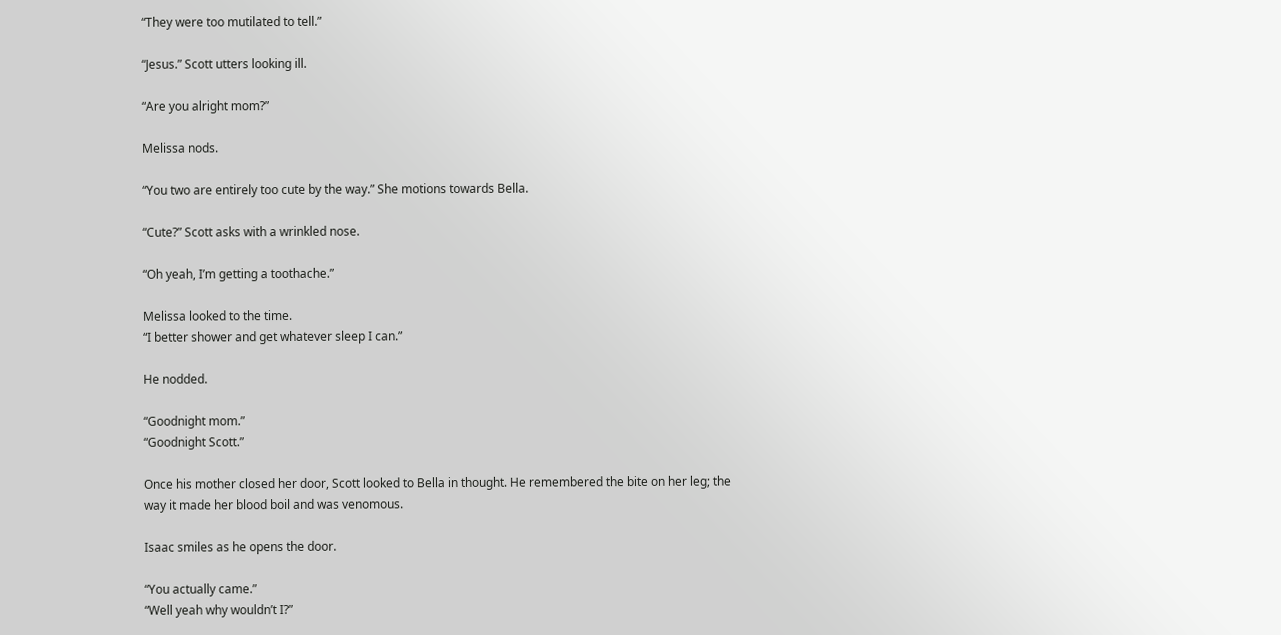“They were too mutilated to tell.”

“Jesus.” Scott utters looking ill.

“Are you alright mom?”

Melissa nods.

“You two are entirely too cute by the way.” She motions towards Bella.

“Cute?” Scott asks with a wrinkled nose.

“Oh yeah, I’m getting a toothache.”

Melissa looked to the time.
“I better shower and get whatever sleep I can.”

He nodded.

“Goodnight mom.”
“Goodnight Scott.”

Once his mother closed her door, Scott looked to Bella in thought. He remembered the bite on her leg; the way it made her blood boil and was venomous.

Isaac smiles as he opens the door.

“You actually came.”
“Well yeah why wouldn’t I?”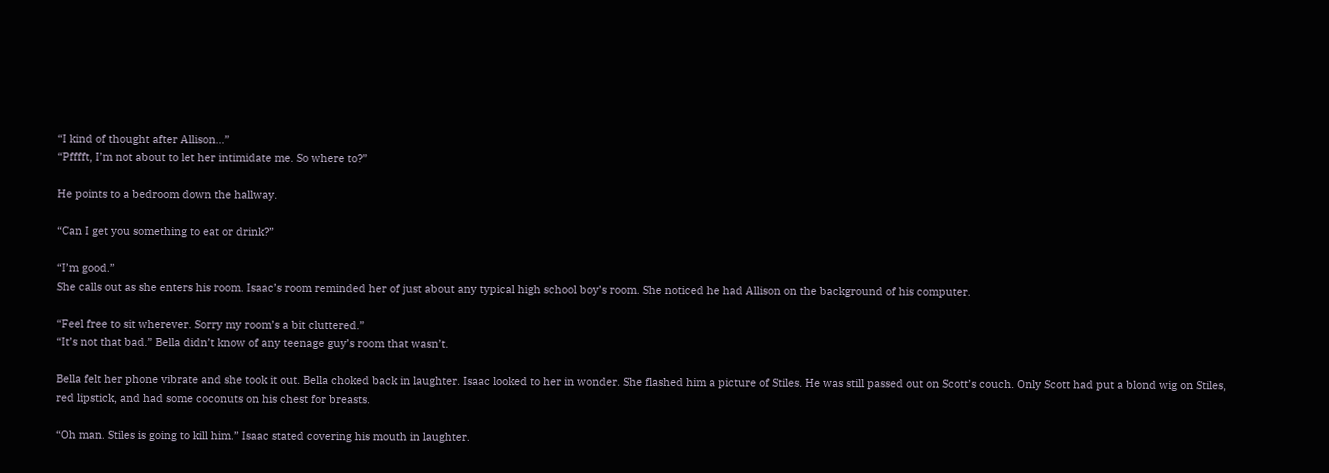“I kind of thought after Allison…”
“Pfffft, I’m not about to let her intimidate me. So where to?”

He points to a bedroom down the hallway.

“Can I get you something to eat or drink?”

“I’m good.”
She calls out as she enters his room. Isaac’s room reminded her of just about any typical high school boy’s room. She noticed he had Allison on the background of his computer.

“Feel free to sit wherever. Sorry my room’s a bit cluttered.”
“It’s not that bad.” Bella didn’t know of any teenage guy’s room that wasn’t.

Bella felt her phone vibrate and she took it out. Bella choked back in laughter. Isaac looked to her in wonder. She flashed him a picture of Stiles. He was still passed out on Scott’s couch. Only Scott had put a blond wig on Stiles, red lipstick, and had some coconuts on his chest for breasts.

“Oh man. Stiles is going to kill him.” Isaac stated covering his mouth in laughter.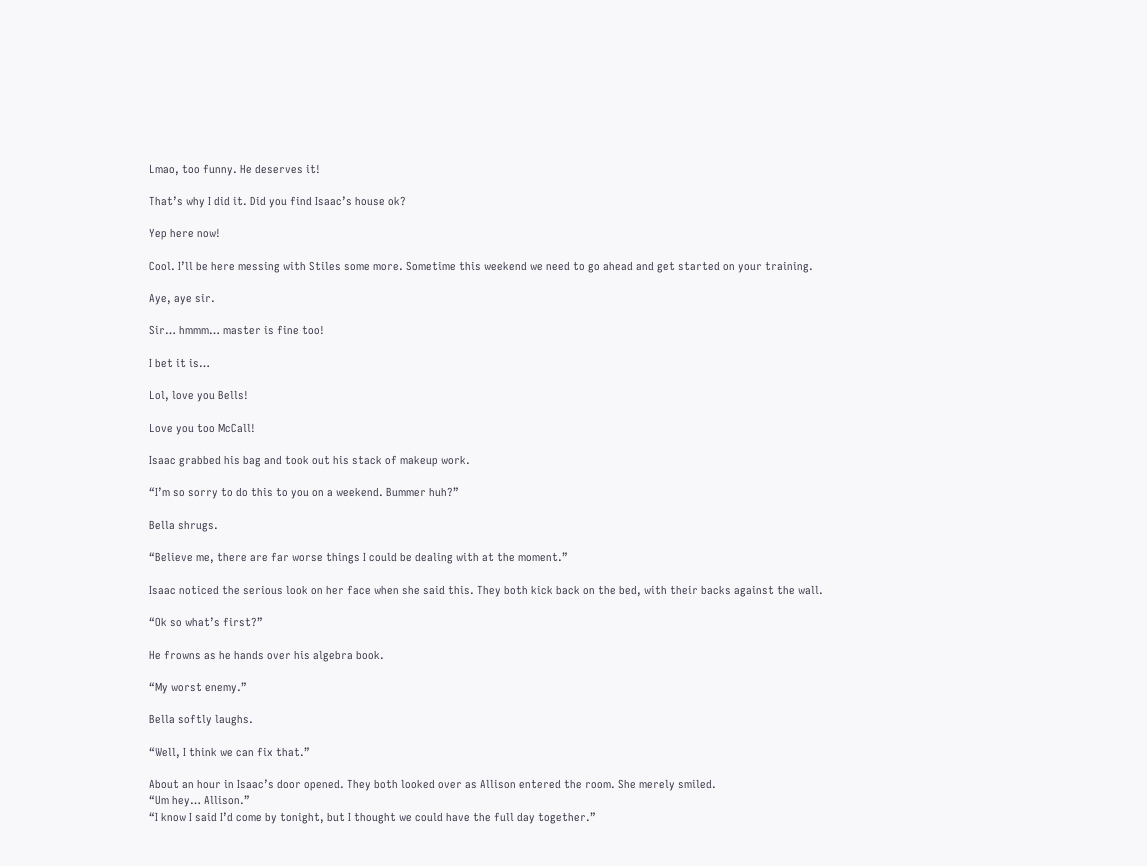Lmao, too funny. He deserves it!

That’s why I did it. Did you find Isaac’s house ok?

Yep here now!

Cool. I’ll be here messing with Stiles some more. Sometime this weekend we need to go ahead and get started on your training.

Aye, aye sir.

Sir… hmmm… master is fine too!

I bet it is…

Lol, love you Bells!

Love you too McCall!

Isaac grabbed his bag and took out his stack of makeup work.

“I’m so sorry to do this to you on a weekend. Bummer huh?”

Bella shrugs.

“Believe me, there are far worse things I could be dealing with at the moment.”

Isaac noticed the serious look on her face when she said this. They both kick back on the bed, with their backs against the wall.

“Ok so what’s first?”

He frowns as he hands over his algebra book.

“My worst enemy.”

Bella softly laughs.

“Well, I think we can fix that.”

About an hour in Isaac’s door opened. They both looked over as Allison entered the room. She merely smiled.
“Um hey… Allison.”
“I know I said I’d come by tonight, but I thought we could have the full day together.”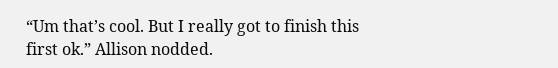“Um that’s cool. But I really got to finish this first ok.” Allison nodded.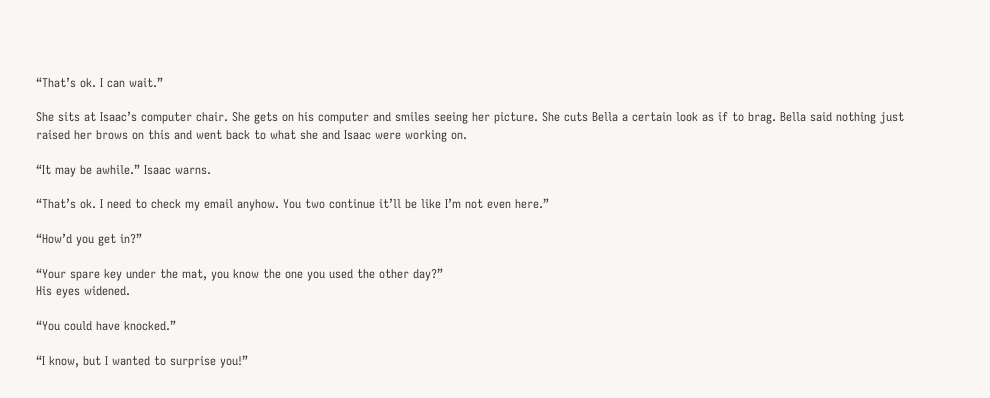“That’s ok. I can wait.”

She sits at Isaac’s computer chair. She gets on his computer and smiles seeing her picture. She cuts Bella a certain look as if to brag. Bella said nothing just raised her brows on this and went back to what she and Isaac were working on.

“It may be awhile.” Isaac warns.

“That’s ok. I need to check my email anyhow. You two continue it’ll be like I’m not even here.”

“How’d you get in?”

“Your spare key under the mat, you know the one you used the other day?”
His eyes widened.

“You could have knocked.”

“I know, but I wanted to surprise you!”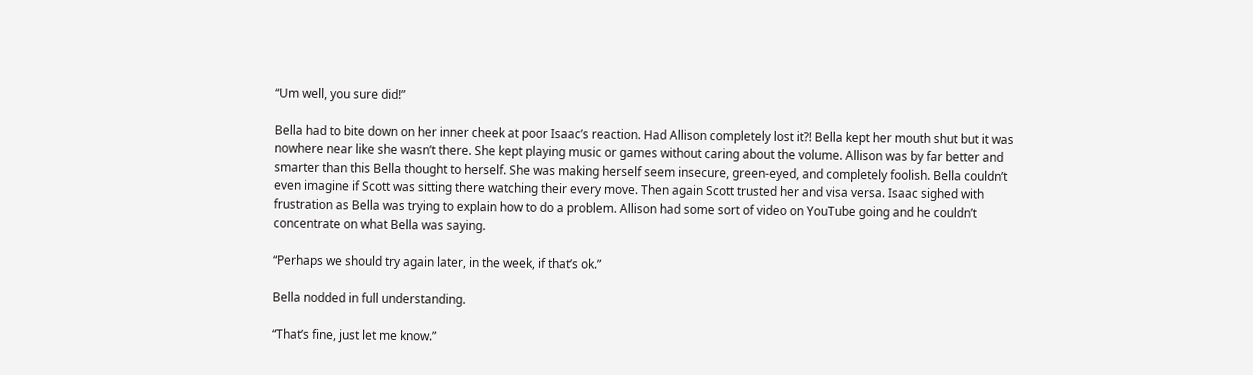“Um well, you sure did!”

Bella had to bite down on her inner cheek at poor Isaac’s reaction. Had Allison completely lost it?! Bella kept her mouth shut but it was nowhere near like she wasn’t there. She kept playing music or games without caring about the volume. Allison was by far better and smarter than this Bella thought to herself. She was making herself seem insecure, green-eyed, and completely foolish. Bella couldn’t even imagine if Scott was sitting there watching their every move. Then again Scott trusted her and visa versa. Isaac sighed with frustration as Bella was trying to explain how to do a problem. Allison had some sort of video on YouTube going and he couldn’t concentrate on what Bella was saying.

“Perhaps we should try again later, in the week, if that’s ok.”

Bella nodded in full understanding.

“That’s fine, just let me know.”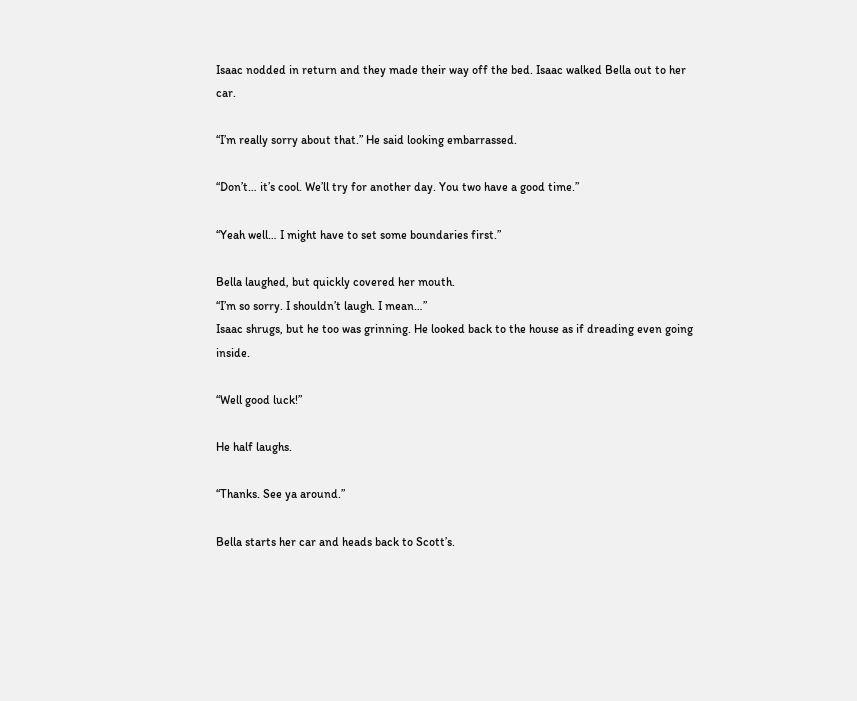Isaac nodded in return and they made their way off the bed. Isaac walked Bella out to her car.

“I’m really sorry about that.” He said looking embarrassed.

“Don’t… it’s cool. We’ll try for another day. You two have a good time.”

“Yeah well… I might have to set some boundaries first.”

Bella laughed, but quickly covered her mouth.
“I’m so sorry. I shouldn’t laugh. I mean…”
Isaac shrugs, but he too was grinning. He looked back to the house as if dreading even going inside.

“Well good luck!”

He half laughs.

“Thanks. See ya around.”

Bella starts her car and heads back to Scott’s.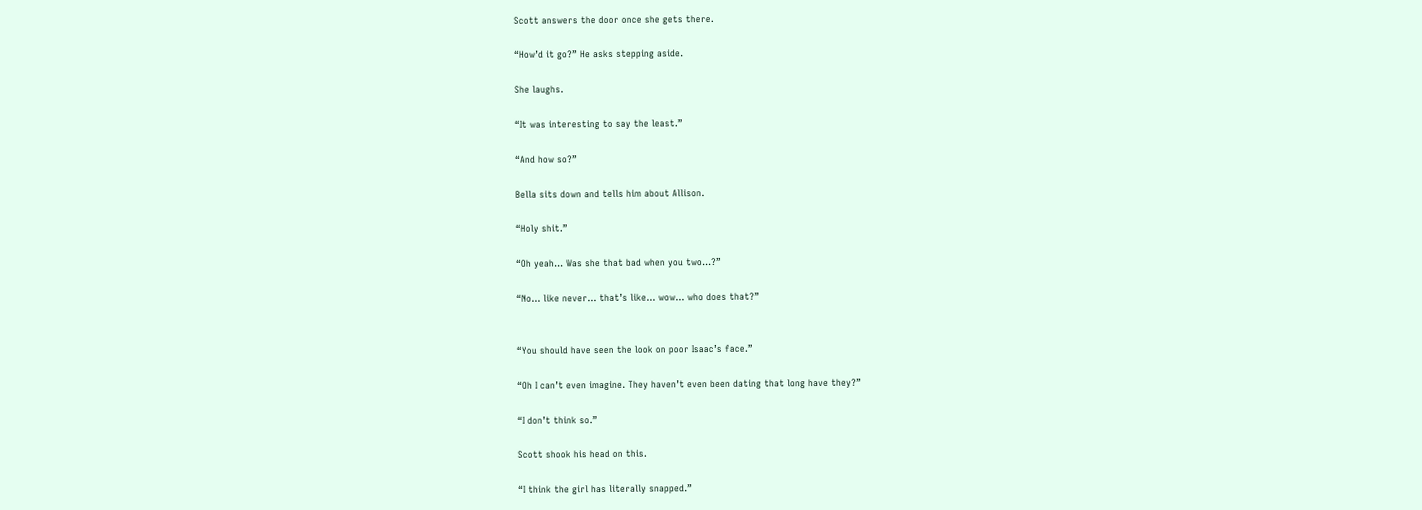Scott answers the door once she gets there.

“How’d it go?” He asks stepping aside.

She laughs.

“It was interesting to say the least.”

“And how so?”

Bella sits down and tells him about Allison.

“Holy shit.”

“Oh yeah… Was she that bad when you two…?”

“No… like never… that’s like… wow… who does that?”


“You should have seen the look on poor Isaac’s face.”

“Oh I can’t even imagine. They haven’t even been dating that long have they?”

“I don’t think so.”

Scott shook his head on this.

“I think the girl has literally snapped.”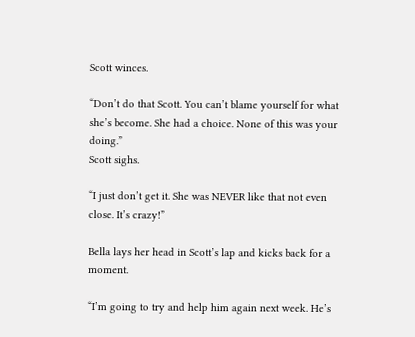Scott winces.

“Don’t do that Scott. You can’t blame yourself for what she’s become. She had a choice. None of this was your doing.”
Scott sighs.

“I just don’t get it. She was NEVER like that not even close. It’s crazy!”

Bella lays her head in Scott’s lap and kicks back for a moment.

“I’m going to try and help him again next week. He’s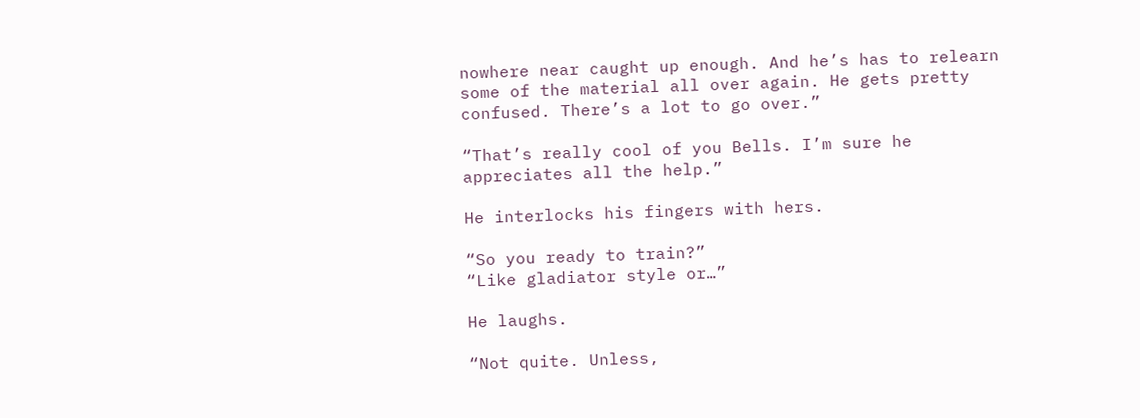nowhere near caught up enough. And he’s has to relearn some of the material all over again. He gets pretty confused. There’s a lot to go over.”

“That’s really cool of you Bells. I’m sure he appreciates all the help.”

He interlocks his fingers with hers.

“So you ready to train?”
“Like gladiator style or…”

He laughs.

“Not quite. Unless,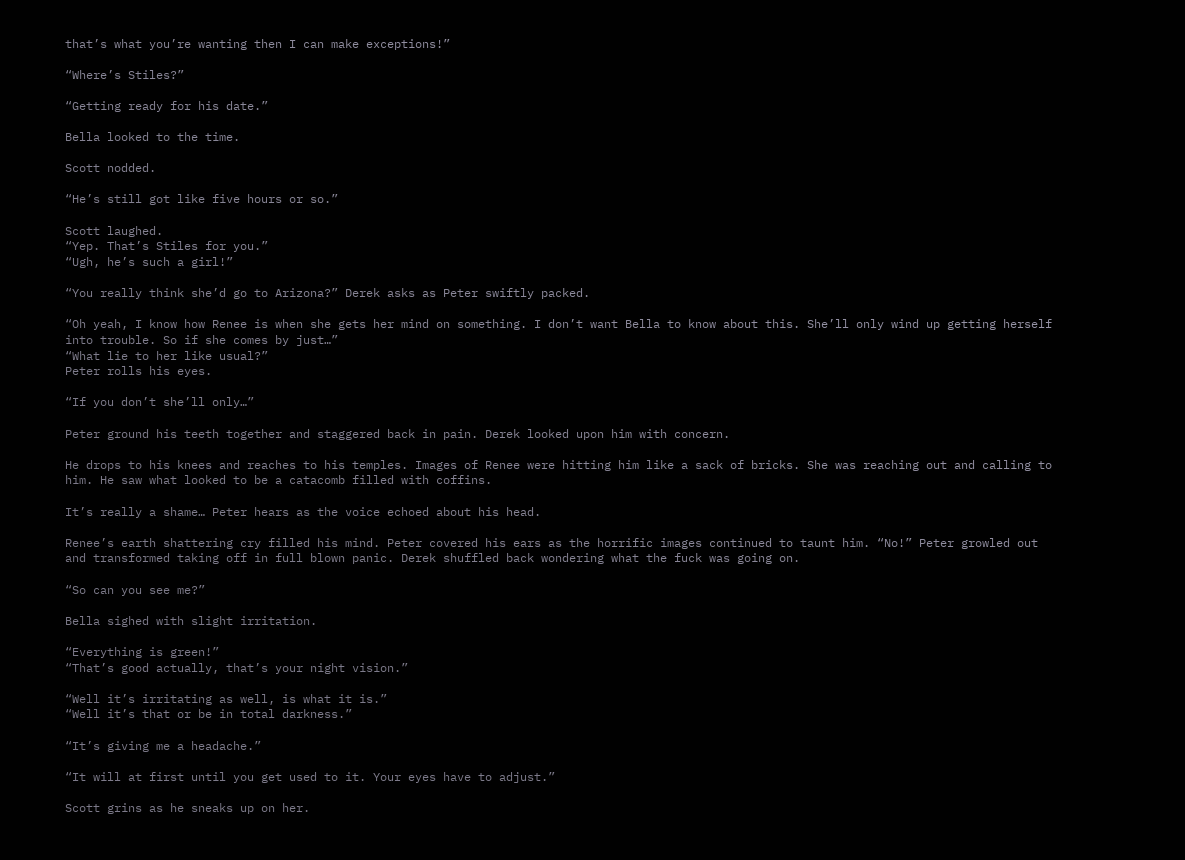that’s what you’re wanting then I can make exceptions!”

“Where’s Stiles?”

“Getting ready for his date.”

Bella looked to the time.

Scott nodded.

“He’s still got like five hours or so.”

Scott laughed.
“Yep. That’s Stiles for you.”
“Ugh, he’s such a girl!”

“You really think she’d go to Arizona?” Derek asks as Peter swiftly packed.

“Oh yeah, I know how Renee is when she gets her mind on something. I don’t want Bella to know about this. She’ll only wind up getting herself into trouble. So if she comes by just…”
“What lie to her like usual?”
Peter rolls his eyes.

“If you don’t she’ll only…”

Peter ground his teeth together and staggered back in pain. Derek looked upon him with concern.

He drops to his knees and reaches to his temples. Images of Renee were hitting him like a sack of bricks. She was reaching out and calling to him. He saw what looked to be a catacomb filled with coffins.

It’s really a shame… Peter hears as the voice echoed about his head.

Renee’s earth shattering cry filled his mind. Peter covered his ears as the horrific images continued to taunt him. “No!” Peter growled out and transformed taking off in full blown panic. Derek shuffled back wondering what the fuck was going on.

“So can you see me?”

Bella sighed with slight irritation.

“Everything is green!”
“That’s good actually, that’s your night vision.”

“Well it’s irritating as well, is what it is.”
“Well it’s that or be in total darkness.”

“It’s giving me a headache.”

“It will at first until you get used to it. Your eyes have to adjust.”

Scott grins as he sneaks up on her.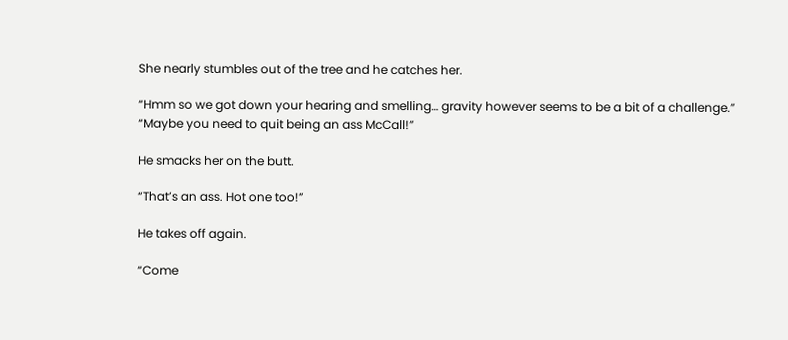She nearly stumbles out of the tree and he catches her.

“Hmm so we got down your hearing and smelling… gravity however seems to be a bit of a challenge.”
“Maybe you need to quit being an ass McCall!”

He smacks her on the butt.

“That’s an ass. Hot one too!”

He takes off again.

“Come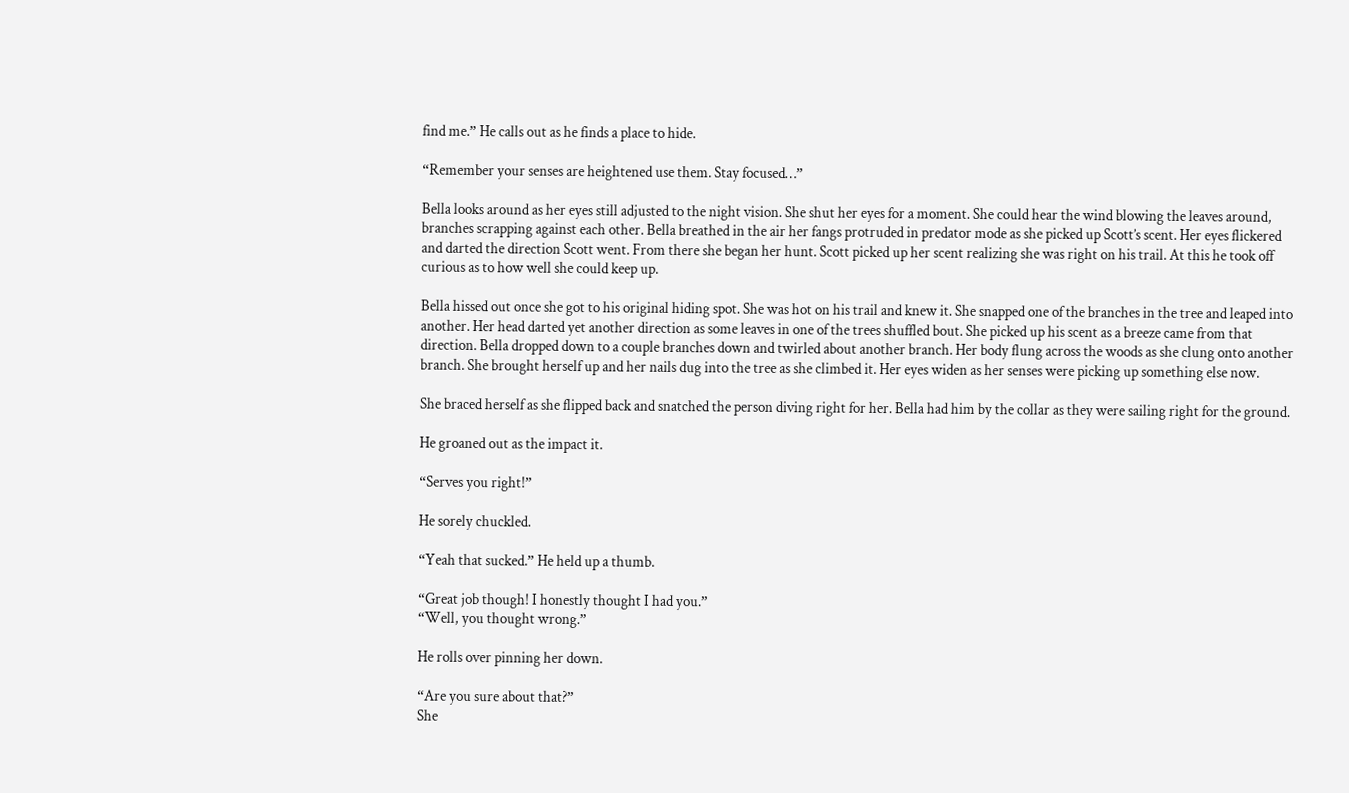find me.” He calls out as he finds a place to hide.

“Remember your senses are heightened use them. Stay focused…”

Bella looks around as her eyes still adjusted to the night vision. She shut her eyes for a moment. She could hear the wind blowing the leaves around, branches scrapping against each other. Bella breathed in the air her fangs protruded in predator mode as she picked up Scott’s scent. Her eyes flickered and darted the direction Scott went. From there she began her hunt. Scott picked up her scent realizing she was right on his trail. At this he took off curious as to how well she could keep up.

Bella hissed out once she got to his original hiding spot. She was hot on his trail and knew it. She snapped one of the branches in the tree and leaped into another. Her head darted yet another direction as some leaves in one of the trees shuffled bout. She picked up his scent as a breeze came from that direction. Bella dropped down to a couple branches down and twirled about another branch. Her body flung across the woods as she clung onto another branch. She brought herself up and her nails dug into the tree as she climbed it. Her eyes widen as her senses were picking up something else now.

She braced herself as she flipped back and snatched the person diving right for her. Bella had him by the collar as they were sailing right for the ground.

He groaned out as the impact it.

“Serves you right!”

He sorely chuckled.

“Yeah that sucked.” He held up a thumb.

“Great job though! I honestly thought I had you.”
“Well, you thought wrong.”

He rolls over pinning her down.

“Are you sure about that?”
She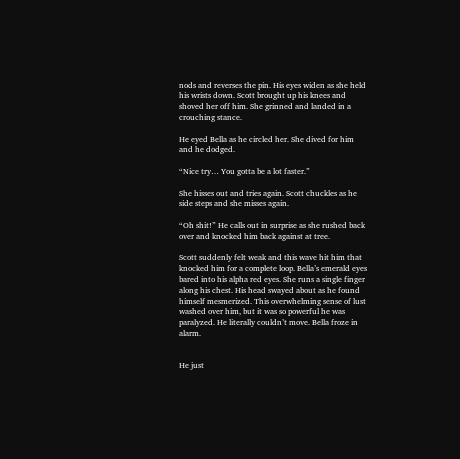nods and reverses the pin. His eyes widen as she held his wrists down. Scott brought up his knees and shoved her off him. She grinned and landed in a crouching stance.

He eyed Bella as he circled her. She dived for him and he dodged.

“Nice try… You gotta be a lot faster.”

She hisses out and tries again. Scott chuckles as he side steps and she misses again.

“Oh shit!” He calls out in surprise as she rushed back over and knocked him back against at tree.

Scott suddenly felt weak and this wave hit him that knocked him for a complete loop. Bella’s emerald eyes bared into his alpha red eyes. She runs a single finger along his chest. His head swayed about as he found himself mesmerized. This overwhelming sense of lust washed over him, but it was so powerful he was paralyzed. He literally couldn’t move. Bella froze in alarm.


He just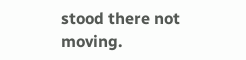stood there not moving.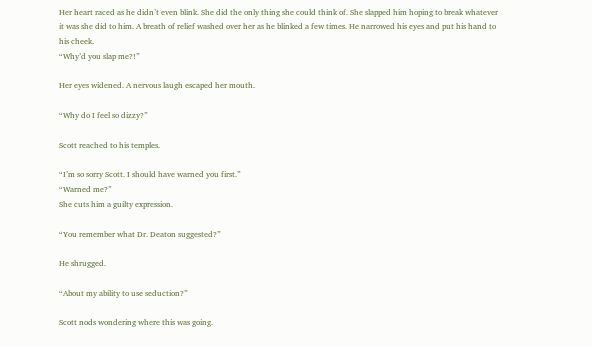Her heart raced as he didn’t even blink. She did the only thing she could think of. She slapped him hoping to break whatever it was she did to him. A breath of relief washed over her as he blinked a few times. He narrowed his eyes and put his hand to his cheek.
“Why’d you slap me?!”

Her eyes widened. A nervous laugh escaped her mouth.

“Why do I feel so dizzy?”

Scott reached to his temples.

“I’m so sorry Scott. I should have warned you first.”
“Warned me?”
She cuts him a guilty expression.

“You remember what Dr. Deaton suggested?”

He shrugged.

“About my ability to use seduction?”

Scott nods wondering where this was going.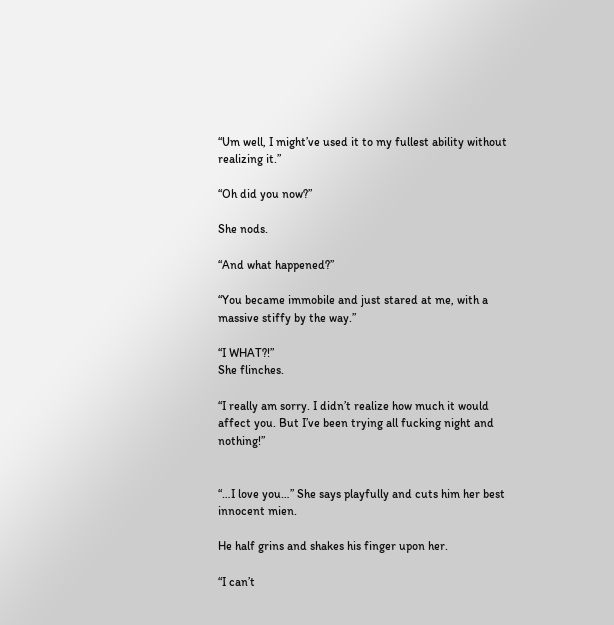“Um well, I might’ve used it to my fullest ability without realizing it.”

“Oh did you now?”

She nods.

“And what happened?”

“You became immobile and just stared at me, with a massive stiffy by the way.”

“I WHAT?!”
She flinches.

“I really am sorry. I didn’t realize how much it would affect you. But I’ve been trying all fucking night and nothing!”


“…I love you…” She says playfully and cuts him her best innocent mien.

He half grins and shakes his finger upon her.

“I can’t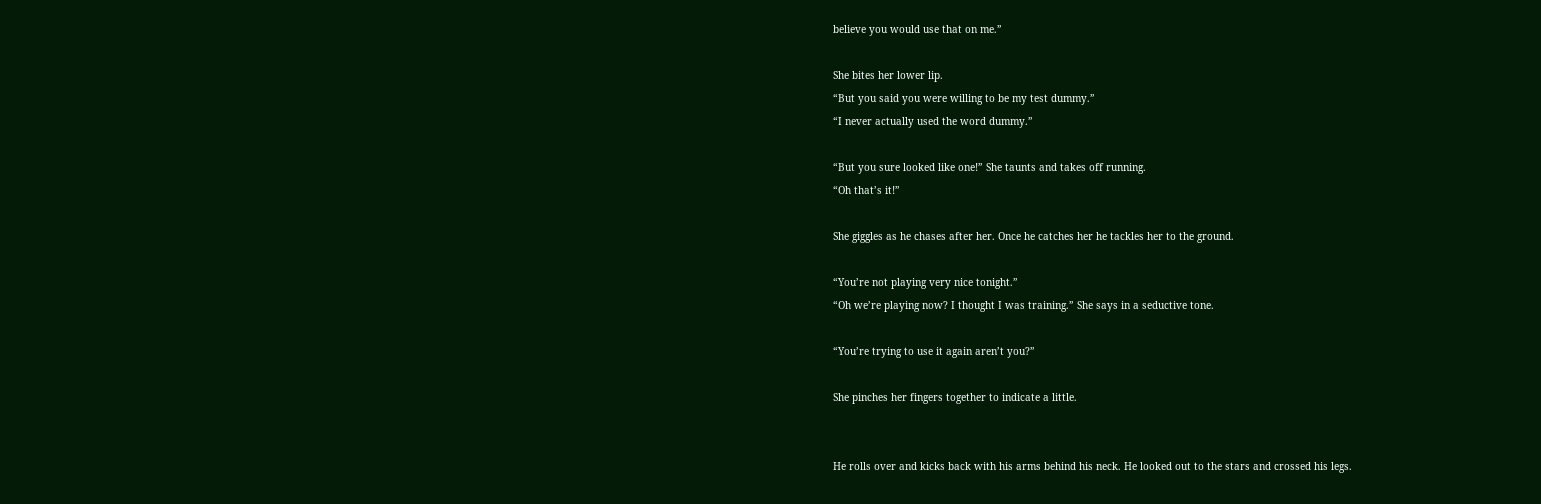believe you would use that on me.”

She bites her lower lip.
“But you said you were willing to be my test dummy.”
“I never actually used the word dummy.”

“But you sure looked like one!” She taunts and takes off running.
“Oh that’s it!”

She giggles as he chases after her. Once he catches her he tackles her to the ground.

“You’re not playing very nice tonight.”
“Oh we’re playing now? I thought I was training.” She says in a seductive tone.

“You’re trying to use it again aren’t you?”

She pinches her fingers together to indicate a little.


He rolls over and kicks back with his arms behind his neck. He looked out to the stars and crossed his legs.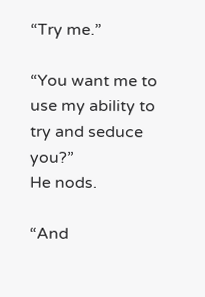“Try me.”

“You want me to use my ability to try and seduce you?”
He nods.

“And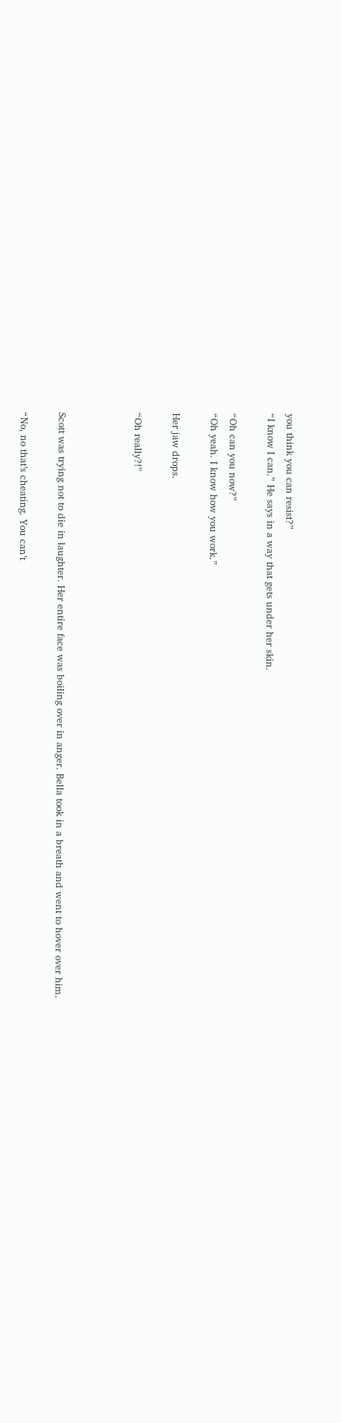you think you can resist?”
“I know I can.” He says in a way that gets under her skin.

“Oh can you now?”
“Oh yeah. I know how you work.”

Her jaw drops.

“Oh really?!”



Scott was trying not to die in laughter. Her entire face was boiling over in anger. Bella took in a breath and went to hover over him.

“No, no that’s cheating. You can’t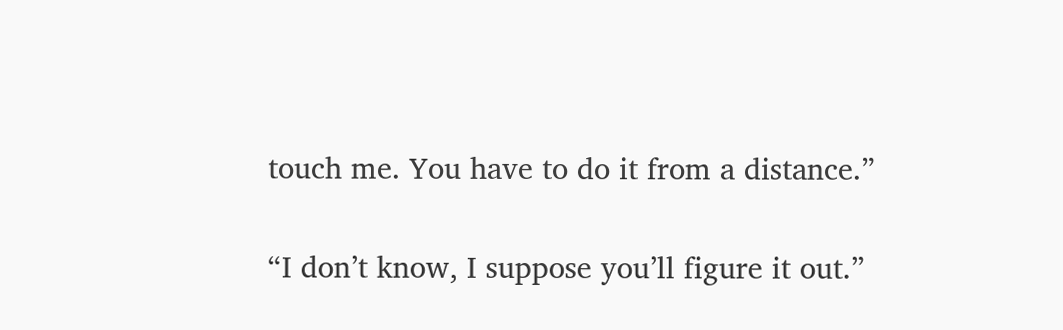touch me. You have to do it from a distance.”


“I don’t know, I suppose you’ll figure it out.”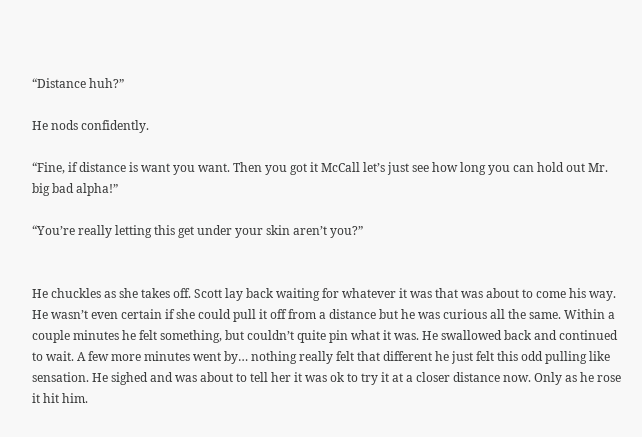“Distance huh?”

He nods confidently.

“Fine, if distance is want you want. Then you got it McCall let’s just see how long you can hold out Mr. big bad alpha!”

“You’re really letting this get under your skin aren’t you?”


He chuckles as she takes off. Scott lay back waiting for whatever it was that was about to come his way. He wasn’t even certain if she could pull it off from a distance but he was curious all the same. Within a couple minutes he felt something, but couldn’t quite pin what it was. He swallowed back and continued to wait. A few more minutes went by… nothing really felt that different he just felt this odd pulling like sensation. He sighed and was about to tell her it was ok to try it at a closer distance now. Only as he rose it hit him.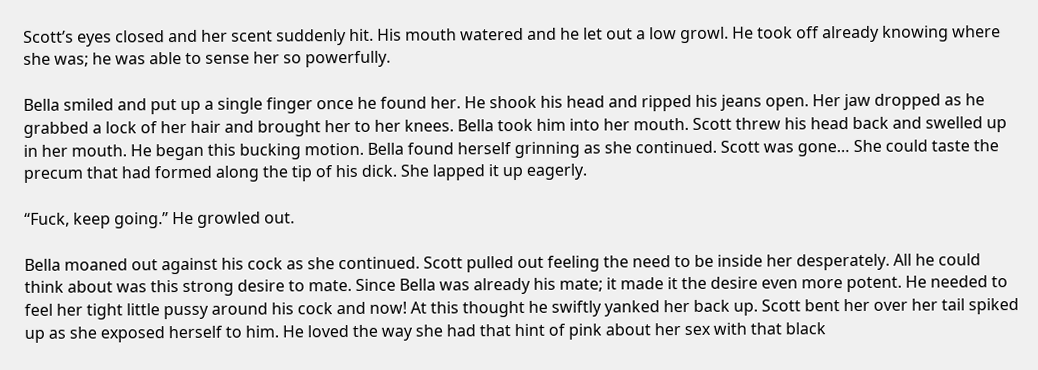Scott’s eyes closed and her scent suddenly hit. His mouth watered and he let out a low growl. He took off already knowing where she was; he was able to sense her so powerfully.

Bella smiled and put up a single finger once he found her. He shook his head and ripped his jeans open. Her jaw dropped as he grabbed a lock of her hair and brought her to her knees. Bella took him into her mouth. Scott threw his head back and swelled up in her mouth. He began this bucking motion. Bella found herself grinning as she continued. Scott was gone… She could taste the precum that had formed along the tip of his dick. She lapped it up eagerly.

“Fuck, keep going.” He growled out.

Bella moaned out against his cock as she continued. Scott pulled out feeling the need to be inside her desperately. All he could think about was this strong desire to mate. Since Bella was already his mate; it made it the desire even more potent. He needed to feel her tight little pussy around his cock and now! At this thought he swiftly yanked her back up. Scott bent her over her tail spiked up as she exposed herself to him. He loved the way she had that hint of pink about her sex with that black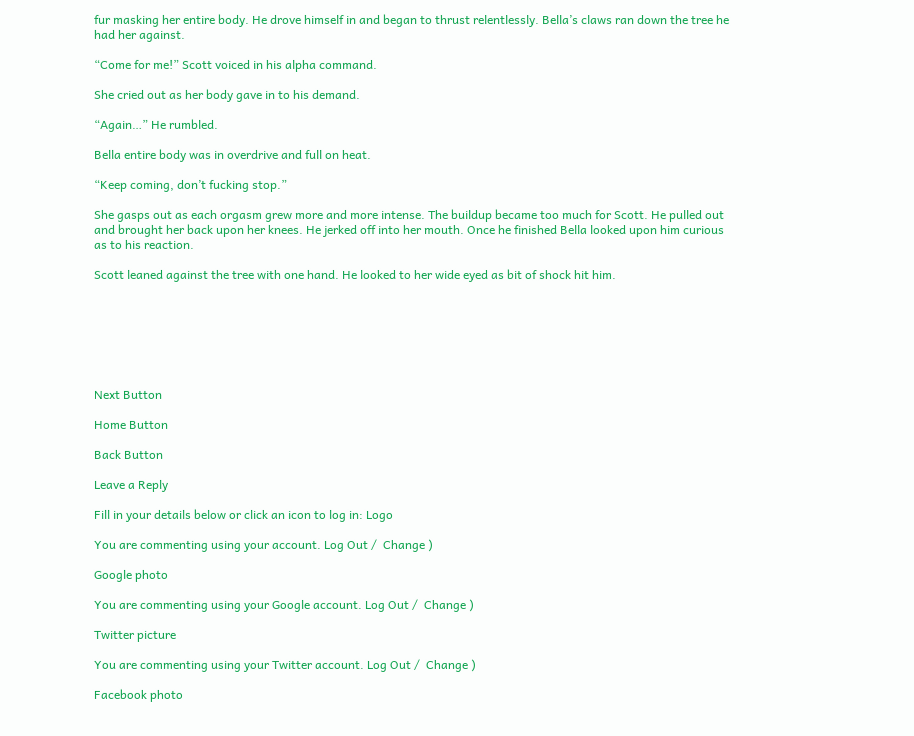fur masking her entire body. He drove himself in and began to thrust relentlessly. Bella’s claws ran down the tree he had her against.

“Come for me!” Scott voiced in his alpha command.

She cried out as her body gave in to his demand.

“Again…” He rumbled.

Bella entire body was in overdrive and full on heat.

“Keep coming, don’t fucking stop.”

She gasps out as each orgasm grew more and more intense. The buildup became too much for Scott. He pulled out and brought her back upon her knees. He jerked off into her mouth. Once he finished Bella looked upon him curious as to his reaction.

Scott leaned against the tree with one hand. He looked to her wide eyed as bit of shock hit him.







Next Button

Home Button

Back Button

Leave a Reply

Fill in your details below or click an icon to log in: Logo

You are commenting using your account. Log Out /  Change )

Google photo

You are commenting using your Google account. Log Out /  Change )

Twitter picture

You are commenting using your Twitter account. Log Out /  Change )

Facebook photo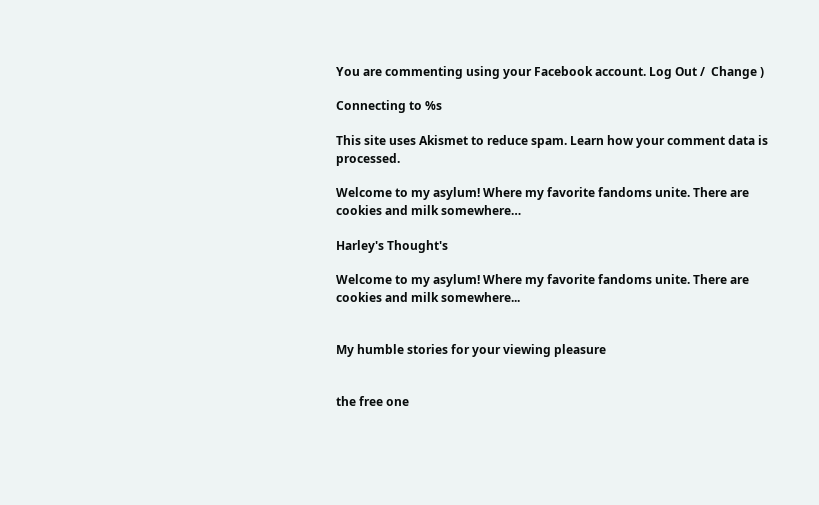You are commenting using your Facebook account. Log Out /  Change )

Connecting to %s

This site uses Akismet to reduce spam. Learn how your comment data is processed.

Welcome to my asylum! Where my favorite fandoms unite. There are cookies and milk somewhere…

Harley's Thought's

Welcome to my asylum! Where my favorite fandoms unite. There are cookies and milk somewhere...


My humble stories for your viewing pleasure


the free one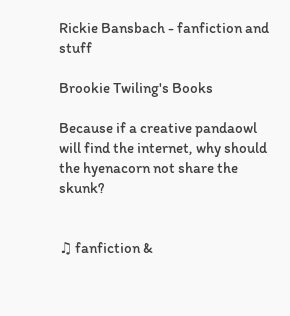Rickie Bansbach - fanfiction and stuff

Brookie Twiling's Books

Because if a creative pandaowl will find the internet, why should the hyenacorn not share the skunk?


♫ fanfiction &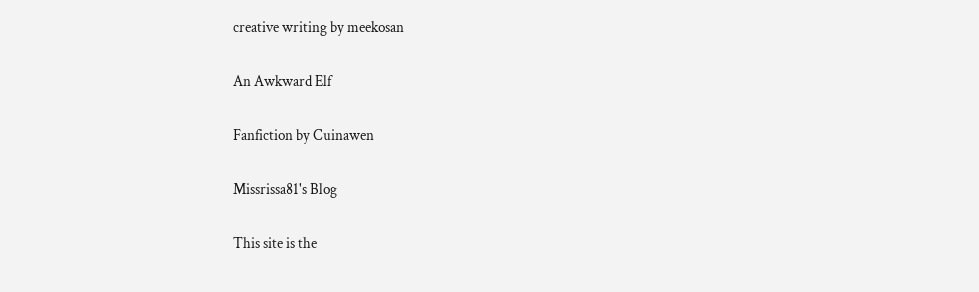creative writing by meekosan

An Awkward Elf

Fanfiction by Cuinawen

Missrissa81's Blog

This site is the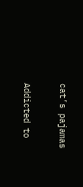cat’s pajamas

Addicted to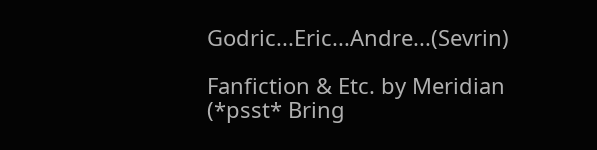Godric...Eric...Andre...(Sevrin)

Fanfiction & Etc. by Meridian (*psst* Bring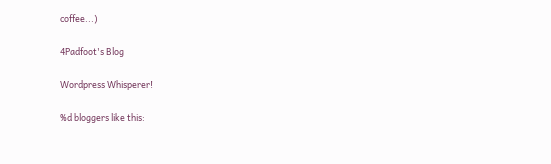coffee...)

4Padfoot's Blog

Wordpress Whisperer!

%d bloggers like this: